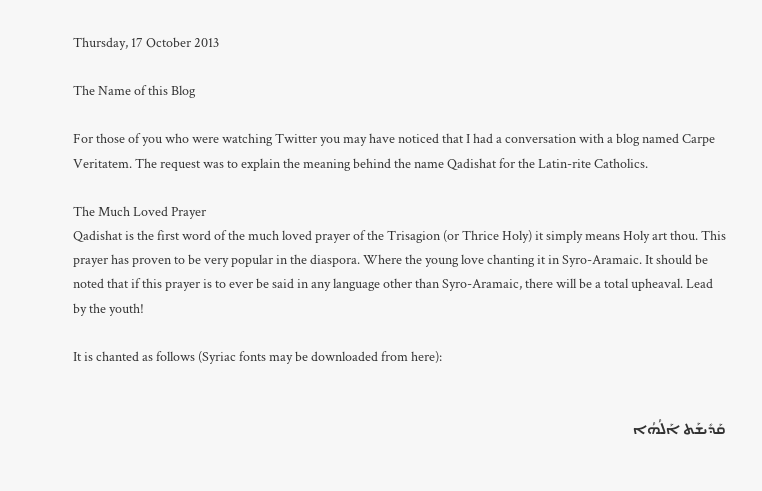Thursday, 17 October 2013

The Name of this Blog

For those of you who were watching Twitter you may have noticed that I had a conversation with a blog named Carpe Veritatem. The request was to explain the meaning behind the name Qadishat for the Latin-rite Catholics.

The Much Loved Prayer
Qadishat is the first word of the much loved prayer of the Trisagion (or Thrice Holy) it simply means Holy art thou. This prayer has proven to be very popular in the diaspora. Where the young love chanting it in Syro-Aramaic. It should be noted that if this prayer is to ever be said in any language other than Syro-Aramaic, there will be a total upheaval. Lead by the youth!

It is chanted as follows (Syriac fonts may be downloaded from here):


ܩܰܕܺܝܫܰܬ ܐܰܠܳܗܳܐ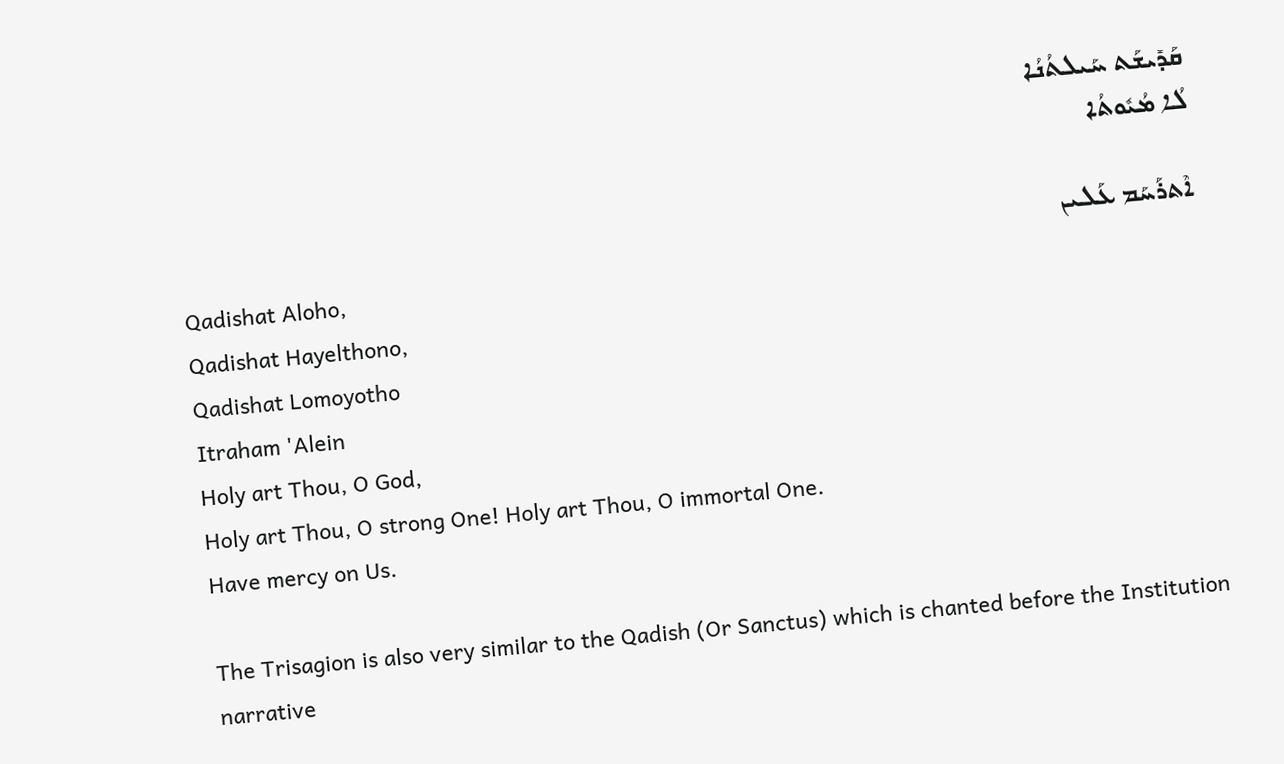ܩܰܕܺܝܫܰܬ ܚܰܝܠܬܳܢܳܐ
ܠܳܐ ܡܳܝܽܘܬܳܐ

ܐܶܬܪܰܚܰܡ ܥܰܠܝܢ
Qadishat Aloho,
Qadishat Hayelthono,
Qadishat Lomoyotho
Itraham 'Alein
Holy art Thou, O God,
Holy art Thou, O strong One! Holy art Thou, O immortal One.
Have mercy on Us.

The Trisagion is also very similar to the Qadish (Or Sanctus) which is chanted before the Institution narrative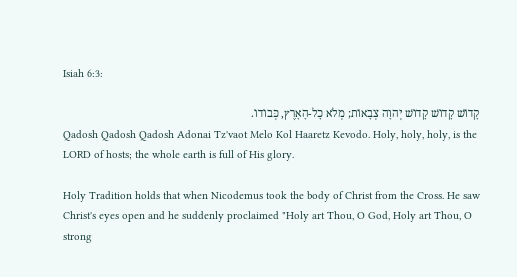Isiah 6:3:

קָדוֹשׁ קָדוֹשׁ קָדוֹשׁ יְהוָה צְבָאוֹת; מְלֹא כָל-הָאָרֶץ, כְּבוֹדוֹ.
Qadosh Qadosh Qadosh Adonai Tz'vaot Melo Kol Haaretz Kevodo. Holy, holy, holy, is the LORD of hosts; the whole earth is full of His glory.

Holy Tradition holds that when Nicodemus took the body of Christ from the Cross. He saw Christ's eyes open and he suddenly proclaimed "Holy art Thou, O God, Holy art Thou, O strong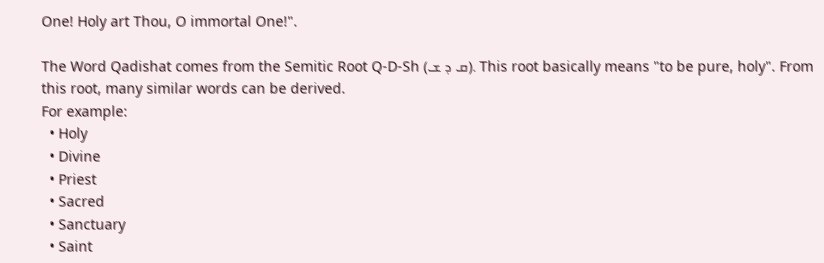One! Holy art Thou, O immortal One!".

The Word Qadishat comes from the Semitic Root Q-D-Sh (ܩ ܕ ܫ). This root basically means "to be pure, holy". From this root, many similar words can be derived.
For example:
  • Holy
  • Divine
  • Priest
  • Sacred
  • Sanctuary
  • Saint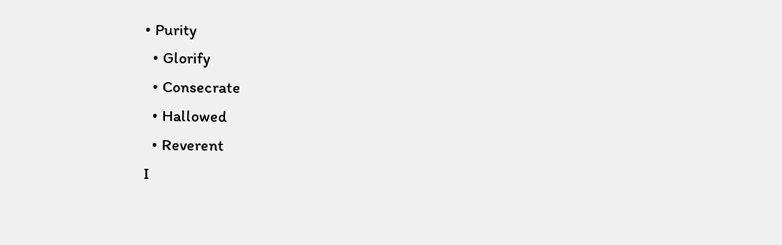• Purity
  • Glorify
  • Consecrate
  • Hallowed
  • Reverent
I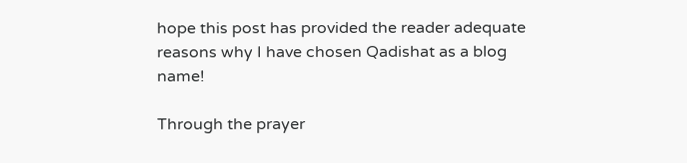hope this post has provided the reader adequate reasons why I have chosen Qadishat as a blog name!

Through the prayer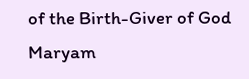of the Birth-Giver of God Maryam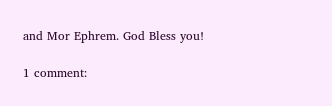and Mor Ephrem. God Bless you!

1 comment: